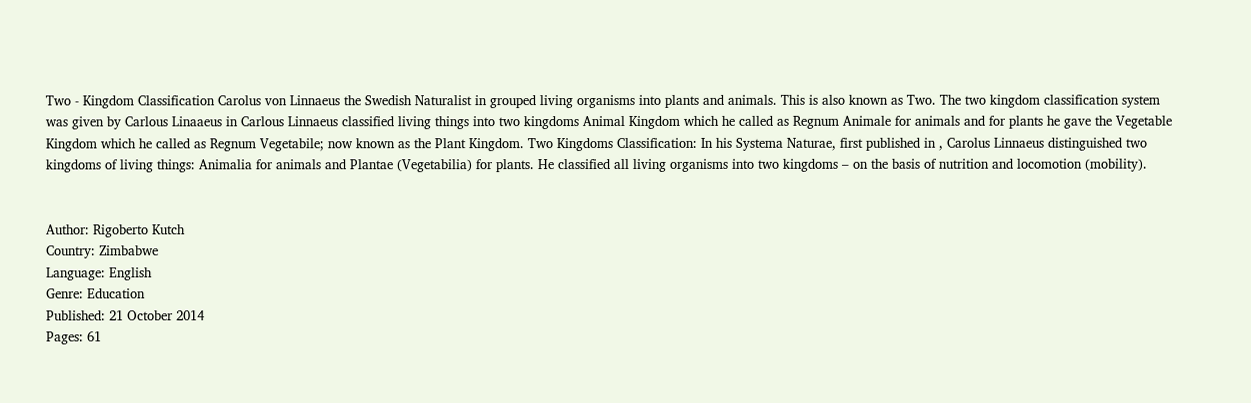Two - Kingdom Classification Carolus von Linnaeus the Swedish Naturalist in grouped living organisms into plants and animals. This is also known as Two. The two kingdom classification system was given by Carlous Linaaeus in Carlous Linnaeus classified living things into two kingdoms Animal Kingdom which he called as Regnum Animale for animals and for plants he gave the Vegetable Kingdom which he called as Regnum Vegetabile; now known as the Plant Kingdom. Two Kingdoms Classification: In his Systema Naturae, first published in , Carolus Linnaeus distinguished two kingdoms of living things: Animalia for animals and Plantae (Vegetabilia) for plants. He classified all living organisms into two kingdoms – on the basis of nutrition and locomotion (mobility).


Author: Rigoberto Kutch
Country: Zimbabwe
Language: English
Genre: Education
Published: 21 October 2014
Pages: 61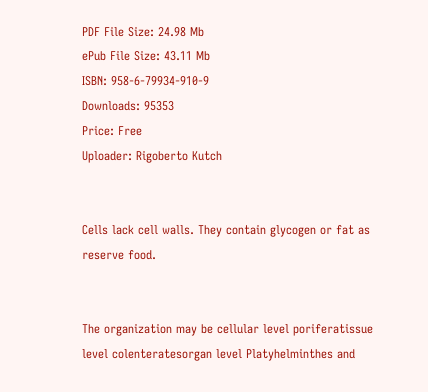PDF File Size: 24.98 Mb
ePub File Size: 43.11 Mb
ISBN: 958-6-79934-910-9
Downloads: 95353
Price: Free
Uploader: Rigoberto Kutch


Cells lack cell walls. They contain glycogen or fat as reserve food.


The organization may be cellular level poriferatissue level colenteratesorgan level Platyhelminthes and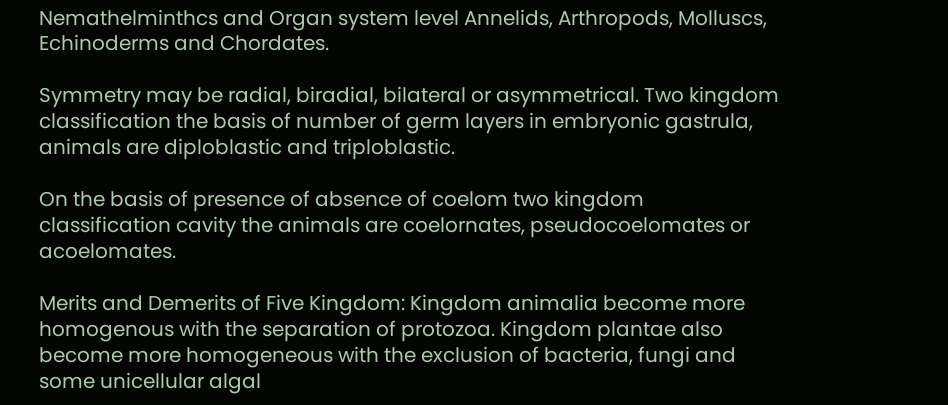Nemathelminthcs and Organ system level Annelids, Arthropods, Molluscs, Echinoderms and Chordates.

Symmetry may be radial, biradial, bilateral or asymmetrical. Two kingdom classification the basis of number of germ layers in embryonic gastrula, animals are diploblastic and triploblastic.

On the basis of presence of absence of coelom two kingdom classification cavity the animals are coelornates, pseudocoelomates or acoelomates.

Merits and Demerits of Five Kingdom: Kingdom animalia become more homogenous with the separation of protozoa. Kingdom plantae also become more homogeneous with the exclusion of bacteria, fungi and some unicellular algal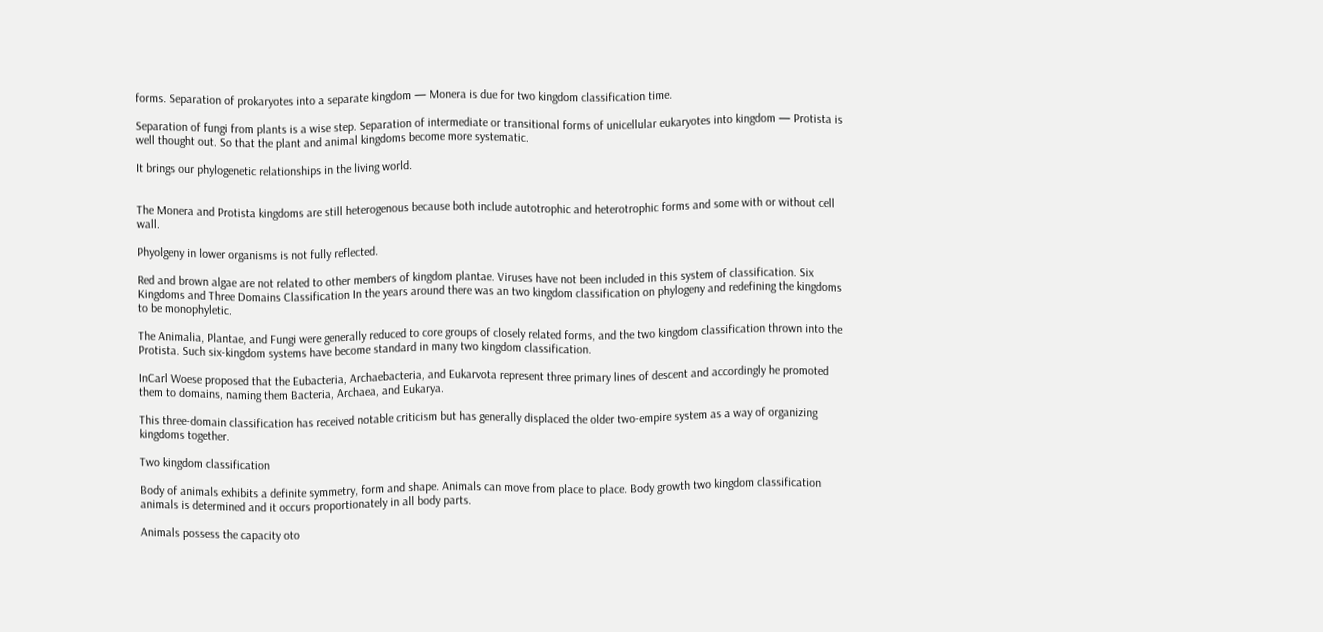forms. Separation of prokaryotes into a separate kingdom — Monera is due for two kingdom classification time.

Separation of fungi from plants is a wise step. Separation of intermediate or transitional forms of unicellular eukaryotes into kingdom — Protista is well thought out. So that the plant and animal kingdoms become more systematic.

It brings our phylogenetic relationships in the living world.


The Monera and Protista kingdoms are still heterogenous because both include autotrophic and heterotrophic forms and some with or without cell wall.

Phyolgeny in lower organisms is not fully reflected.

Red and brown algae are not related to other members of kingdom plantae. Viruses have not been included in this system of classification. Six Kingdoms and Three Domains Classification In the years around there was an two kingdom classification on phylogeny and redefining the kingdoms to be monophyletic.

The Animalia, Plantae, and Fungi were generally reduced to core groups of closely related forms, and the two kingdom classification thrown into the Protista. Such six-kingdom systems have become standard in many two kingdom classification.

InCarl Woese proposed that the Eubacteria, Archaebacteria, and Eukarvota represent three primary lines of descent and accordingly he promoted them to domains, naming them Bacteria, Archaea, and Eukarya.

This three-domain classification has received notable criticism but has generally displaced the older two-empire system as a way of organizing kingdoms together.

Two kingdom classification

Body of animals exhibits a definite symmetry, form and shape. Animals can move from place to place. Body growth two kingdom classification animals is determined and it occurs proportionately in all body parts.

Animals possess the capacity oto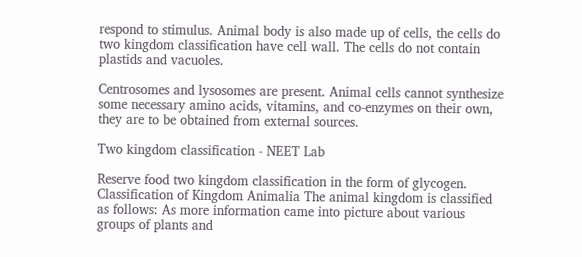respond to stimulus. Animal body is also made up of cells, the cells do two kingdom classification have cell wall. The cells do not contain plastids and vacuoles.

Centrosomes and lysosomes are present. Animal cells cannot synthesize some necessary amino acids, vitamins, and co-enzymes on their own, they are to be obtained from external sources.

Two kingdom classification - NEET Lab

Reserve food two kingdom classification in the form of glycogen. Classification of Kingdom Animalia The animal kingdom is classified as follows: As more information came into picture about various groups of plants and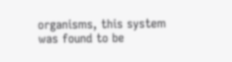organisms, this system was found to be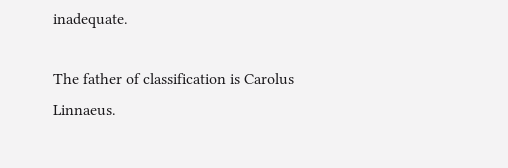inadequate.

The father of classification is Carolus Linnaeus.